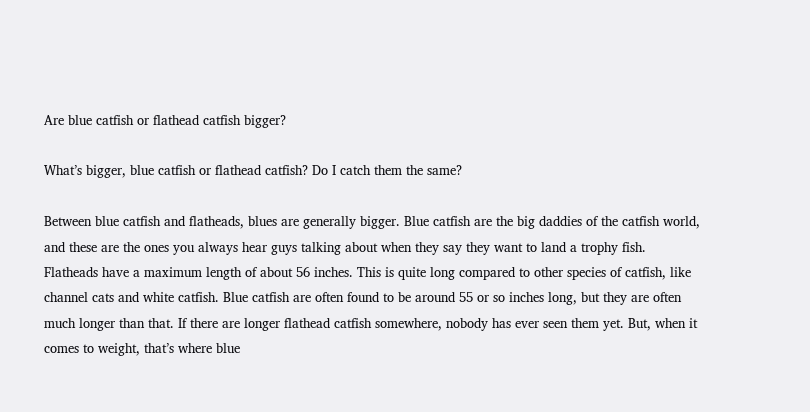Are blue catfish or flathead catfish bigger?

What’s bigger, blue catfish or flathead catfish? Do I catch them the same?

Between blue catfish and flatheads, blues are generally bigger. Blue catfish are the big daddies of the catfish world, and these are the ones you always hear guys talking about when they say they want to land a trophy fish. Flatheads have a maximum length of about 56 inches. This is quite long compared to other species of catfish, like channel cats and white catfish. Blue catfish are often found to be around 55 or so inches long, but they are often much longer than that. If there are longer flathead catfish somewhere, nobody has ever seen them yet. But, when it comes to weight, that’s where blue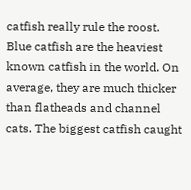catfish really rule the roost. Blue catfish are the heaviest known catfish in the world. On average, they are much thicker than flatheads and channel cats. The biggest catfish caught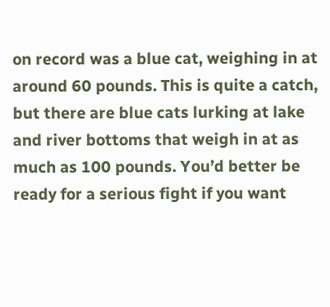on record was a blue cat, weighing in at around 60 pounds. This is quite a catch, but there are blue cats lurking at lake and river bottoms that weigh in at as much as 100 pounds. You’d better be ready for a serious fight if you want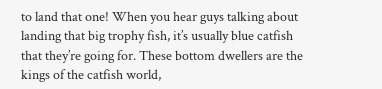to land that one! When you hear guys talking about landing that big trophy fish, it’s usually blue catfish that they’re going for. These bottom dwellers are the kings of the catfish world,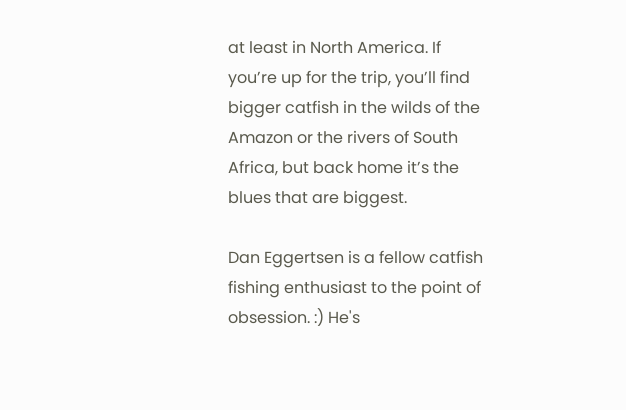at least in North America. If you’re up for the trip, you’ll find bigger catfish in the wilds of the Amazon or the rivers of South Africa, but back home it’s the blues that are biggest.

Dan Eggertsen is a fellow catfish fishing enthusiast to the point of obsession. :) He's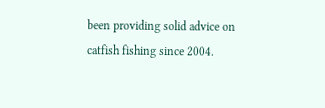been providing solid advice on catfish fishing since 2004.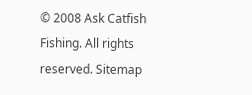© 2008 Ask Catfish Fishing. All rights reserved. Sitemap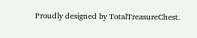Proudly designed by TotalTreasureChest.